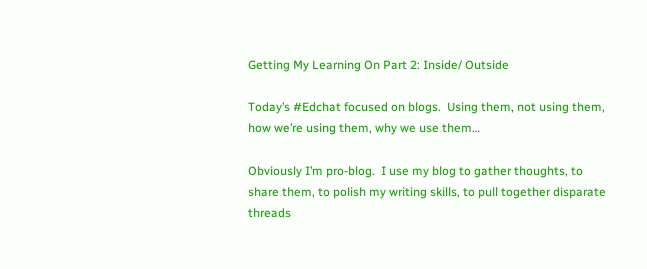Getting My Learning On Part 2: Inside/ Outside

Today’s #Edchat focused on blogs.  Using them, not using them, how we’re using them, why we use them…

Obviously I’m pro-blog.  I use my blog to gather thoughts, to share them, to polish my writing skills, to pull together disparate threads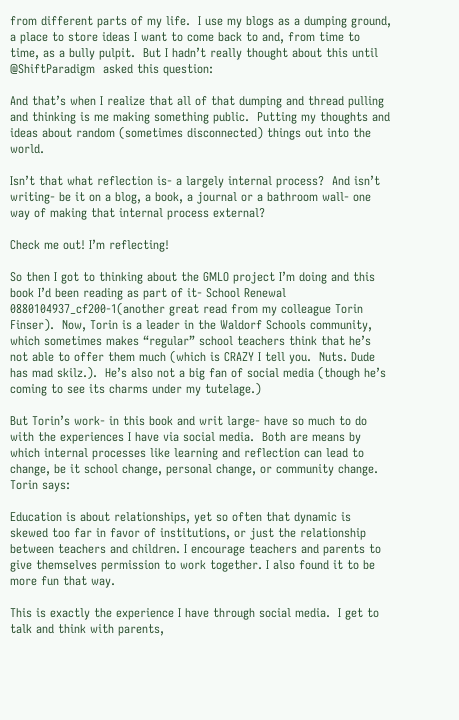from different parts of my life.  I use my blogs as a dumping ground, a place to store ideas I want to come back to and, from time to time, as a bully pulpit.  But I hadn’t really thought about this until @ShiftParadigm  asked this question:

And that’s when I realize that all of that dumping and thread pulling and thinking is me making something public.  Putting my thoughts and ideas about random (sometimes disconnected) things out into the world.

Isn’t that what reflection is- a largely internal process?  And isn’t writing- be it on a blog, a book, a journal or a bathroom wall- one way of making that internal process external?

Check me out! I’m reflecting!

So then I got to thinking about the GMLO project I’m doing and this book I’d been reading as part of it- School Renewal 0880104937_cf200-1(another great read from my colleague Torin Finser).  Now, Torin is a leader in the Waldorf Schools community, which sometimes makes “regular” school teachers think that he’s not able to offer them much (which is CRAZY I tell you.  Nuts. Dude has mad skilz.).  He’s also not a big fan of social media (though he’s coming to see its charms under my tutelage.)

But Torin’s work- in this book and writ large- have so much to do with the experiences I have via social media.  Both are means by which internal processes like learning and reflection can lead to change, be it school change, personal change, or community change.  Torin says:

Education is about relationships, yet so often that dynamic is skewed too far in favor of institutions, or just the relationship between teachers and children. I encourage teachers and parents to give themselves permission to work together. I also found it to be more fun that way.

This is exactly the experience I have through social media.  I get to talk and think with parents,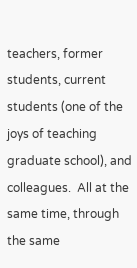teachers, former students, current students (one of the joys of teaching graduate school), and colleagues.  All at the same time, through the same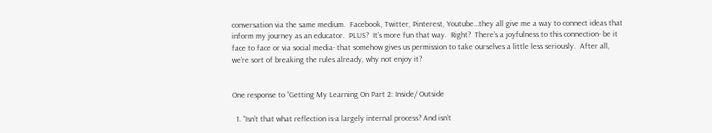conversation via the same medium.  Facebook, Twitter, Pinterest, Youtube…they all give me a way to connect ideas that inform my journey as an educator.  PLUS?  It’s more fun that way.  Right?  There’s a joyfulness to this connection- be it face to face or via social media- that somehow gives us permission to take ourselves a little less seriously.  After all, we’re sort of breaking the rules already, why not enjoy it?


One response to “Getting My Learning On Part 2: Inside/ Outside

  1. “Isn’t that what reflection is-a largely internal process? And isn’t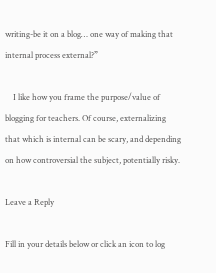writing-be it on a blog… one way of making that internal process external?”

    I like how you frame the purpose/value of blogging for teachers. Of course, externalizing that which is internal can be scary, and depending on how controversial the subject, potentially risky.

Leave a Reply

Fill in your details below or click an icon to log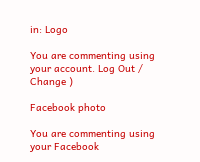in: Logo

You are commenting using your account. Log Out /  Change )

Facebook photo

You are commenting using your Facebook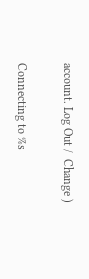account. Log Out /  Change )

Connecting to %s